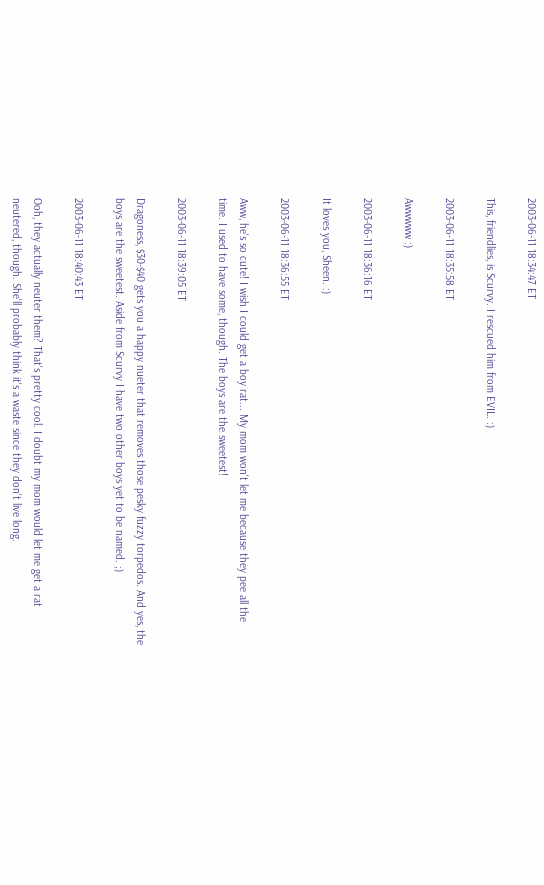2003-06-11 18:34:47 ET

This, friendlies, is Scurvy. I rescued him from EVIL. :)

2003-06-11 18:35:58 ET

Awwwww :)

2003-06-11 18:36:16 ET

It loves you, Sheen. :)

2003-06-11 18:36:55 ET

Aww, he's so cute! I wish I could get a boy rat... My mom won't let me because they pee all the time. I used to have some, though. The boys are the sweetest!

2003-06-11 18:39:05 ET

Dragoness, $30-$40 gets you a happy nueter that removes those pesky fuzzy torpedos. And yes, the boys are the sweetest. Aside from Scurvy I have two other boys yet to be named. ;)

2003-06-11 18:40:43 ET

Ooh, they actually neuter them? That's pretty cool. I doubt my mom would let me get a rat neutered, though. She'll probably think it's a waste since they don't live long.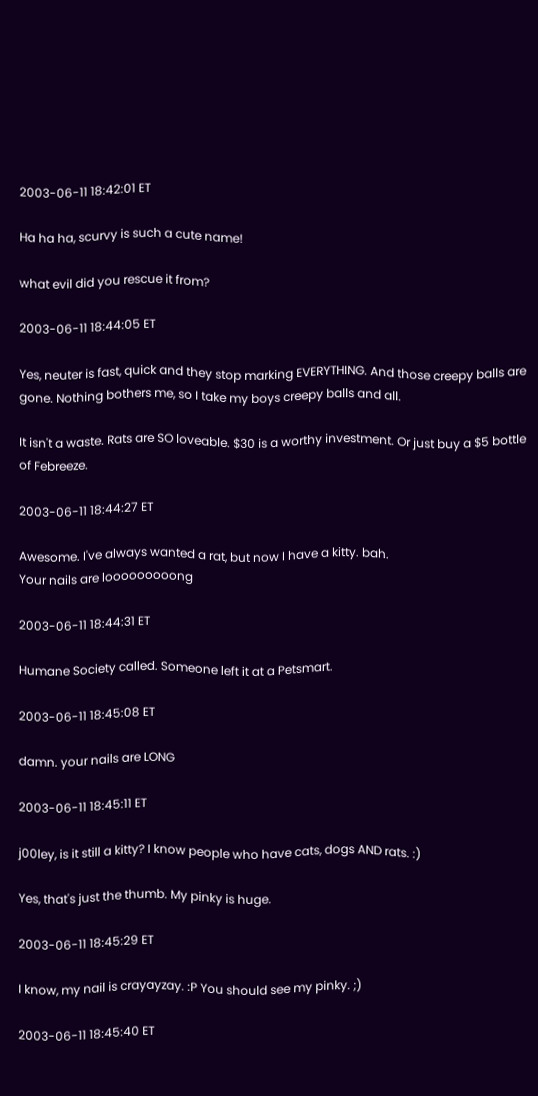2003-06-11 18:42:01 ET

Ha ha ha, scurvy is such a cute name!

what evil did you rescue it from?

2003-06-11 18:44:05 ET

Yes, neuter is fast, quick and they stop marking EVERYTHING. And those creepy balls are gone. Nothing bothers me, so I take my boys creepy balls and all.

It isn't a waste. Rats are SO loveable. $30 is a worthy investment. Or just buy a $5 bottle of Febreeze.

2003-06-11 18:44:27 ET

Awesome. I've always wanted a rat, but now I have a kitty. bah.
Your nails are looooooooong

2003-06-11 18:44:31 ET

Humane Society called. Someone left it at a Petsmart.

2003-06-11 18:45:08 ET

damn. your nails are LONG

2003-06-11 18:45:11 ET

j00ley, is it still a kitty? I know people who have cats, dogs AND rats. :)

Yes, that's just the thumb. My pinky is huge.

2003-06-11 18:45:29 ET

I know, my nail is crayayzay. :P You should see my pinky. ;)

2003-06-11 18:45:40 ET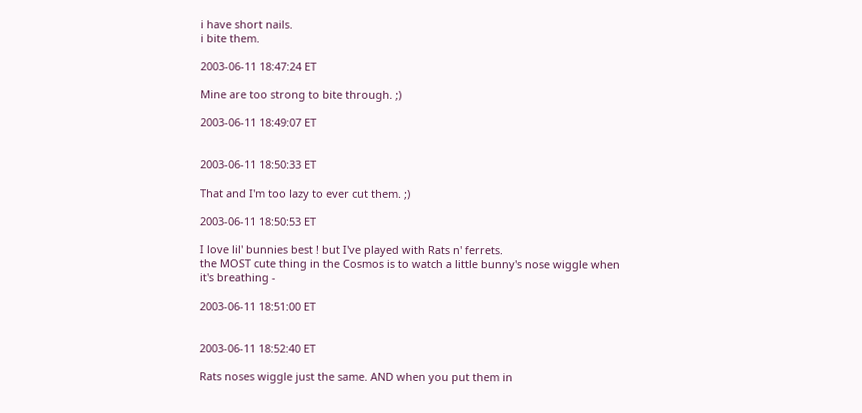i have short nails.
i bite them.

2003-06-11 18:47:24 ET

Mine are too strong to bite through. ;)

2003-06-11 18:49:07 ET


2003-06-11 18:50:33 ET

That and I'm too lazy to ever cut them. ;)

2003-06-11 18:50:53 ET

I love lil' bunnies best ! but I've played with Rats n' ferrets.
the MOST cute thing in the Cosmos is to watch a little bunny's nose wiggle when it's breathing -

2003-06-11 18:51:00 ET


2003-06-11 18:52:40 ET

Rats noses wiggle just the same. AND when you put them in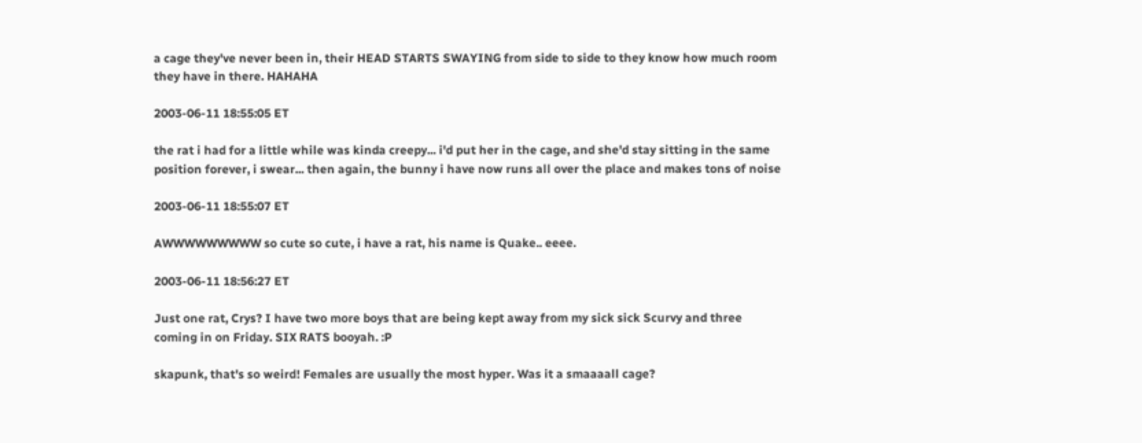a cage they've never been in, their HEAD STARTS SWAYING from side to side to they know how much room they have in there. HAHAHA

2003-06-11 18:55:05 ET

the rat i had for a little while was kinda creepy... i'd put her in the cage, and she'd stay sitting in the same position forever, i swear... then again, the bunny i have now runs all over the place and makes tons of noise

2003-06-11 18:55:07 ET

AWWWWWWWWW so cute so cute, i have a rat, his name is Quake.. eeee.

2003-06-11 18:56:27 ET

Just one rat, Crys? I have two more boys that are being kept away from my sick sick Scurvy and three coming in on Friday. SIX RATS booyah. :P

skapunk, that's so weird! Females are usually the most hyper. Was it a smaaaall cage?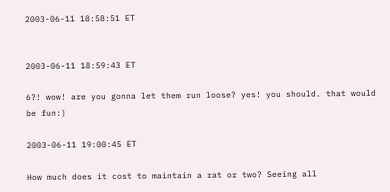2003-06-11 18:58:51 ET


2003-06-11 18:59:43 ET

6?! wow! are you gonna let them run loose? yes! you should. that would be fun:)

2003-06-11 19:00:45 ET

How much does it cost to maintain a rat or two? Seeing all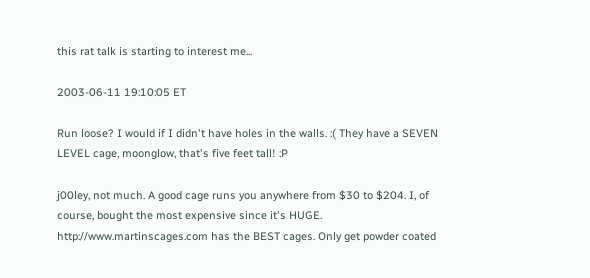this rat talk is starting to interest me...

2003-06-11 19:10:05 ET

Run loose? I would if I didn't have holes in the walls. :( They have a SEVEN LEVEL cage, moonglow, that's five feet tall! :P

j00ley, not much. A good cage runs you anywhere from $30 to $204. I, of course, bought the most expensive since it's HUGE. http://www.martinscages.com has the BEST cages. Only get powder coated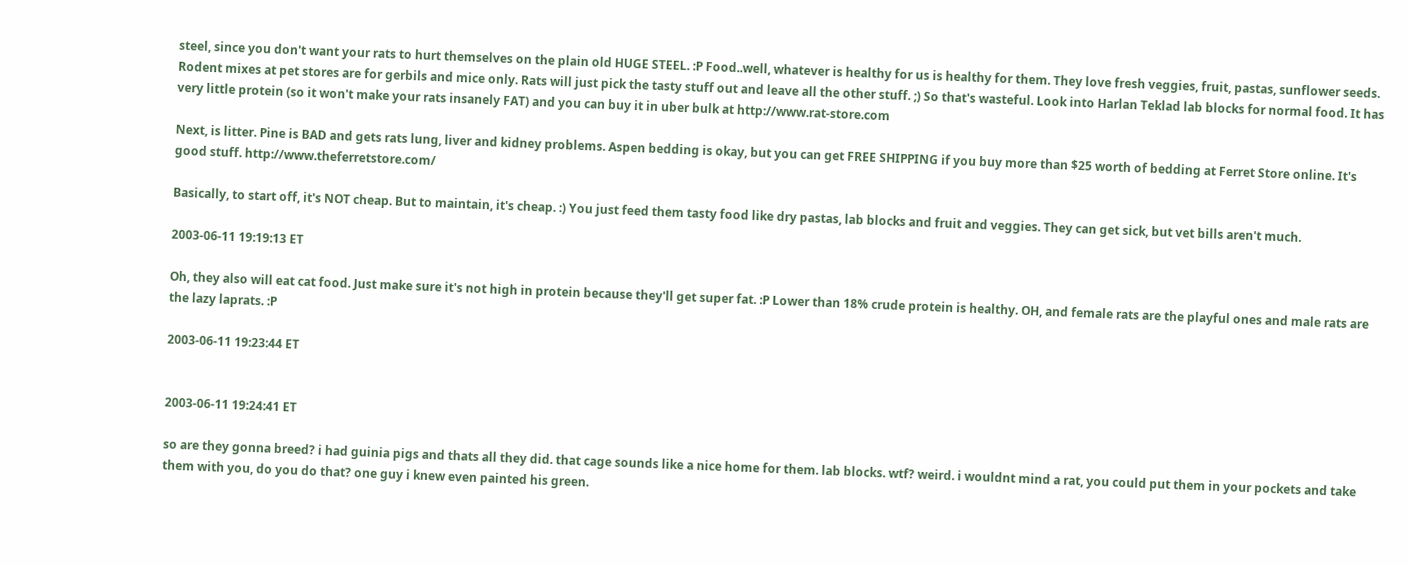steel, since you don't want your rats to hurt themselves on the plain old HUGE STEEL. :P Food..well, whatever is healthy for us is healthy for them. They love fresh veggies, fruit, pastas, sunflower seeds. Rodent mixes at pet stores are for gerbils and mice only. Rats will just pick the tasty stuff out and leave all the other stuff. ;) So that's wasteful. Look into Harlan Teklad lab blocks for normal food. It has very little protein (so it won't make your rats insanely FAT) and you can buy it in uber bulk at http://www.rat-store.com

Next, is litter. Pine is BAD and gets rats lung, liver and kidney problems. Aspen bedding is okay, but you can get FREE SHIPPING if you buy more than $25 worth of bedding at Ferret Store online. It's good stuff. http://www.theferretstore.com/

Basically, to start off, it's NOT cheap. But to maintain, it's cheap. :) You just feed them tasty food like dry pastas, lab blocks and fruit and veggies. They can get sick, but vet bills aren't much.

2003-06-11 19:19:13 ET

Oh, they also will eat cat food. Just make sure it's not high in protein because they'll get super fat. :P Lower than 18% crude protein is healthy. OH, and female rats are the playful ones and male rats are the lazy laprats. :P

2003-06-11 19:23:44 ET


2003-06-11 19:24:41 ET

so are they gonna breed? i had guinia pigs and thats all they did. that cage sounds like a nice home for them. lab blocks. wtf? weird. i wouldnt mind a rat, you could put them in your pockets and take them with you, do you do that? one guy i knew even painted his green.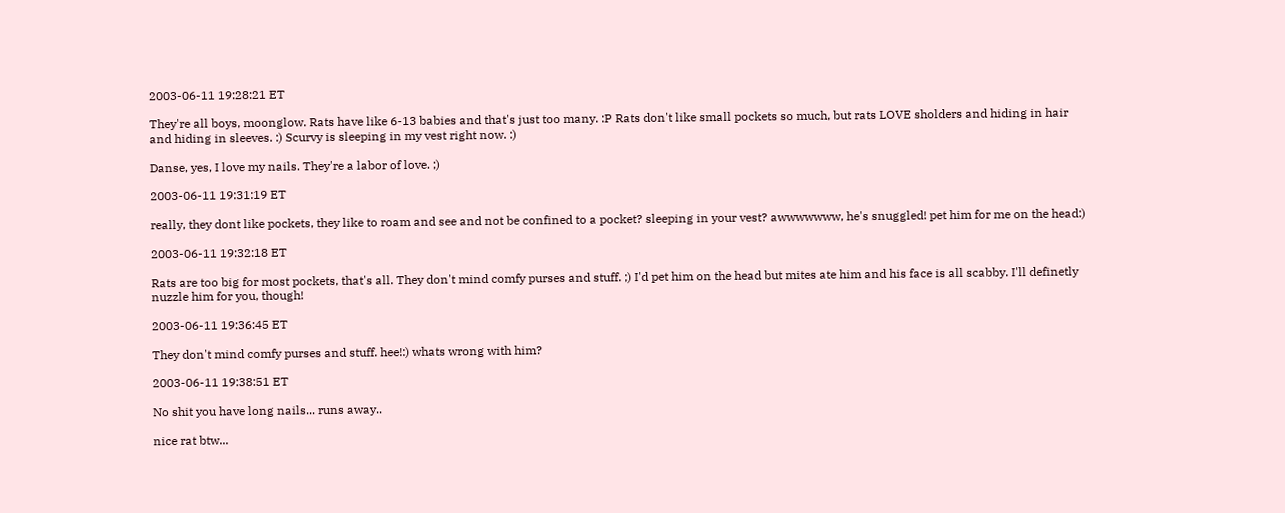2003-06-11 19:28:21 ET

They're all boys, moonglow. Rats have like 6-13 babies and that's just too many. :P Rats don't like small pockets so much, but rats LOVE sholders and hiding in hair and hiding in sleeves. :) Scurvy is sleeping in my vest right now. :)

Danse, yes, I love my nails. They're a labor of love. ;)

2003-06-11 19:31:19 ET

really, they dont like pockets, they like to roam and see and not be confined to a pocket? sleeping in your vest? awwwwwww, he's snuggled! pet him for me on the head:)

2003-06-11 19:32:18 ET

Rats are too big for most pockets, that's all. They don't mind comfy purses and stuff. ;) I'd pet him on the head but mites ate him and his face is all scabby. I'll definetly nuzzle him for you, though!

2003-06-11 19:36:45 ET

They don't mind comfy purses and stuff. hee!:) whats wrong with him?

2003-06-11 19:38:51 ET

No shit you have long nails... runs away..

nice rat btw...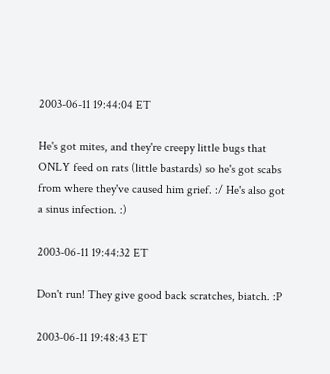2003-06-11 19:44:04 ET

He's got mites, and they're creepy little bugs that ONLY feed on rats (little bastards) so he's got scabs from where they've caused him grief. :/ He's also got a sinus infection. :)

2003-06-11 19:44:32 ET

Don't run! They give good back scratches, biatch. :P

2003-06-11 19:48:43 ET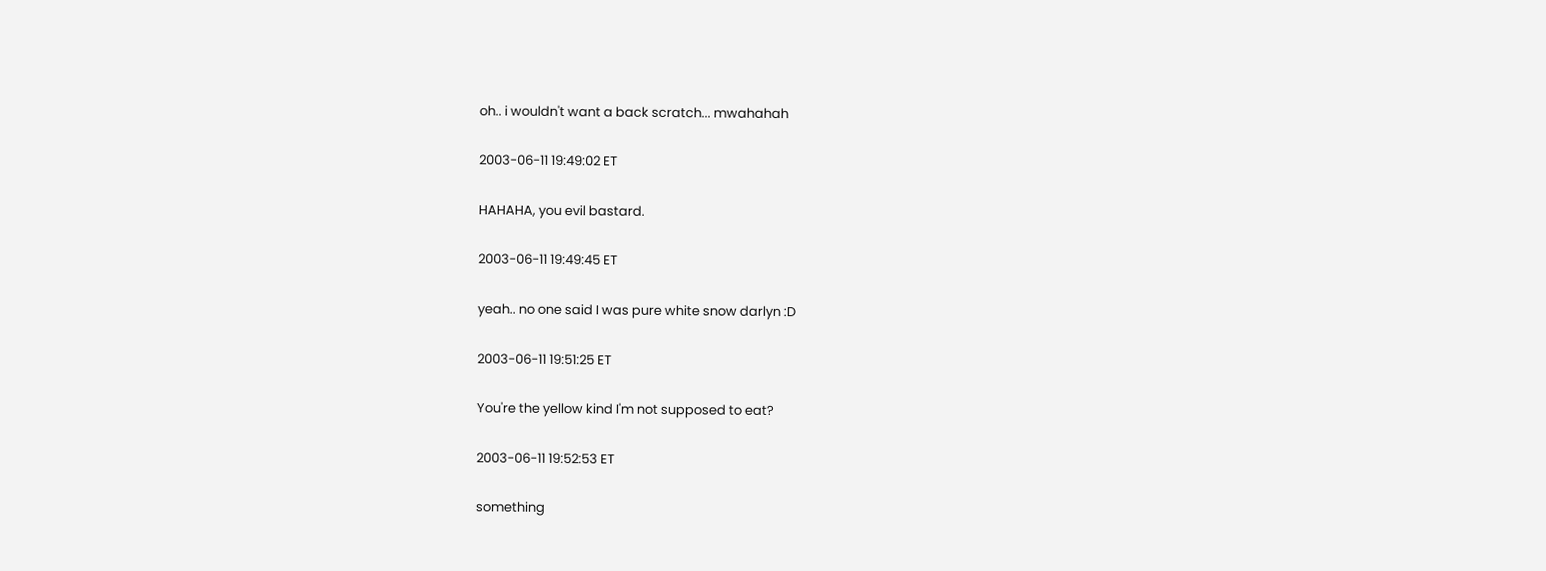oh.. i wouldn't want a back scratch... mwahahah

2003-06-11 19:49:02 ET

HAHAHA, you evil bastard.

2003-06-11 19:49:45 ET

yeah.. no one said I was pure white snow darlyn :D

2003-06-11 19:51:25 ET

You're the yellow kind I'm not supposed to eat?

2003-06-11 19:52:53 ET

something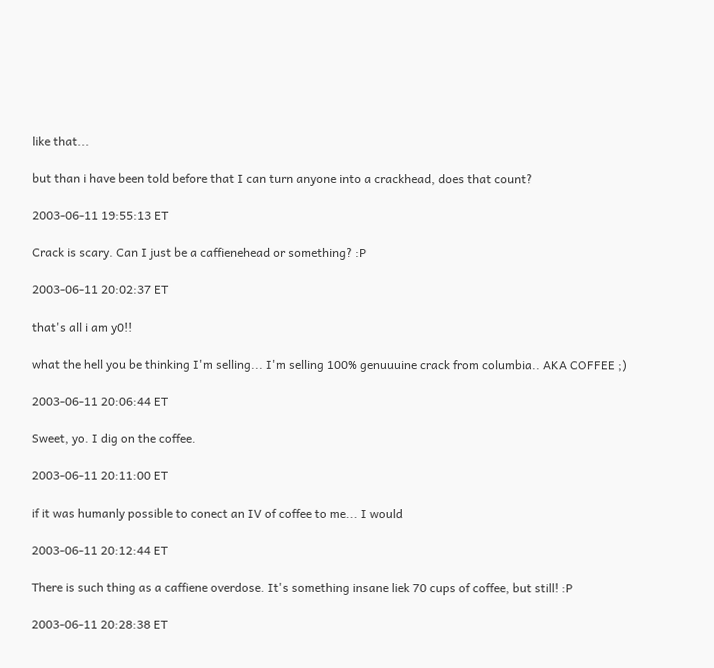like that...

but than i have been told before that I can turn anyone into a crackhead, does that count?

2003-06-11 19:55:13 ET

Crack is scary. Can I just be a caffienehead or something? :P

2003-06-11 20:02:37 ET

that's all i am y0!!

what the hell you be thinking I'm selling... I'm selling 100% genuuuine crack from columbia.. AKA COFFEE ;)

2003-06-11 20:06:44 ET

Sweet, yo. I dig on the coffee.

2003-06-11 20:11:00 ET

if it was humanly possible to conect an IV of coffee to me... I would

2003-06-11 20:12:44 ET

There is such thing as a caffiene overdose. It's something insane liek 70 cups of coffee, but still! :P

2003-06-11 20:28:38 ET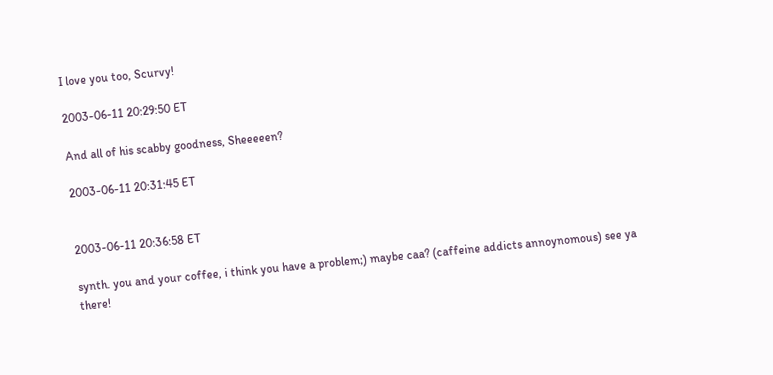I love you too, Scurvy!

2003-06-11 20:29:50 ET

And all of his scabby goodness, Sheeeeen?

2003-06-11 20:31:45 ET


2003-06-11 20:36:58 ET

synth. you and your coffee, i think you have a problem;) maybe caa? (caffeine addicts annoynomous) see ya there!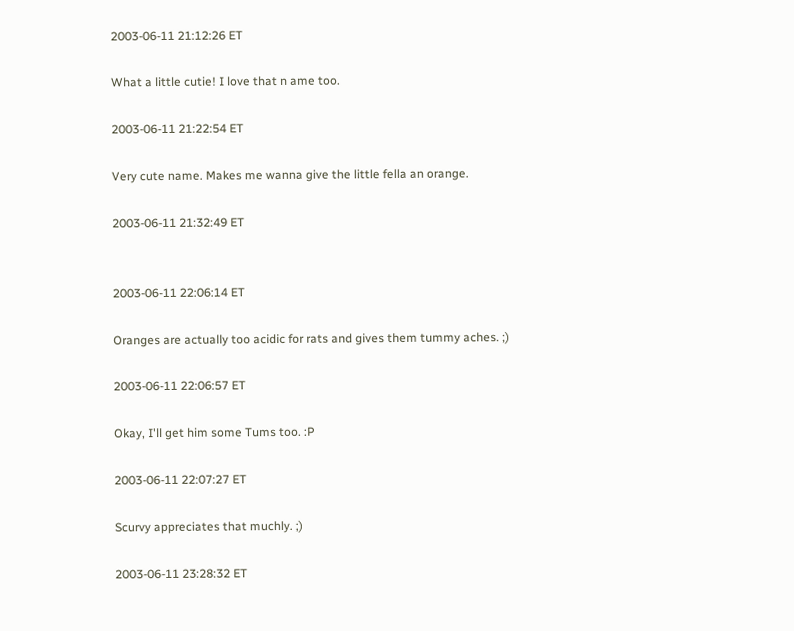2003-06-11 21:12:26 ET

What a little cutie! I love that n ame too.

2003-06-11 21:22:54 ET

Very cute name. Makes me wanna give the little fella an orange.

2003-06-11 21:32:49 ET


2003-06-11 22:06:14 ET

Oranges are actually too acidic for rats and gives them tummy aches. ;)

2003-06-11 22:06:57 ET

Okay, I'll get him some Tums too. :P

2003-06-11 22:07:27 ET

Scurvy appreciates that muchly. ;)

2003-06-11 23:28:32 ET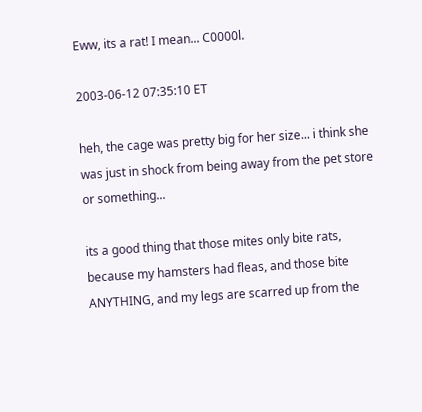Eww, its a rat! I mean... C0000l.

2003-06-12 07:35:10 ET

heh, the cage was pretty big for her size... i think she was just in shock from being away from the pet store or something...

its a good thing that those mites only bite rats, because my hamsters had fleas, and those bite ANYTHING, and my legs are scarred up from the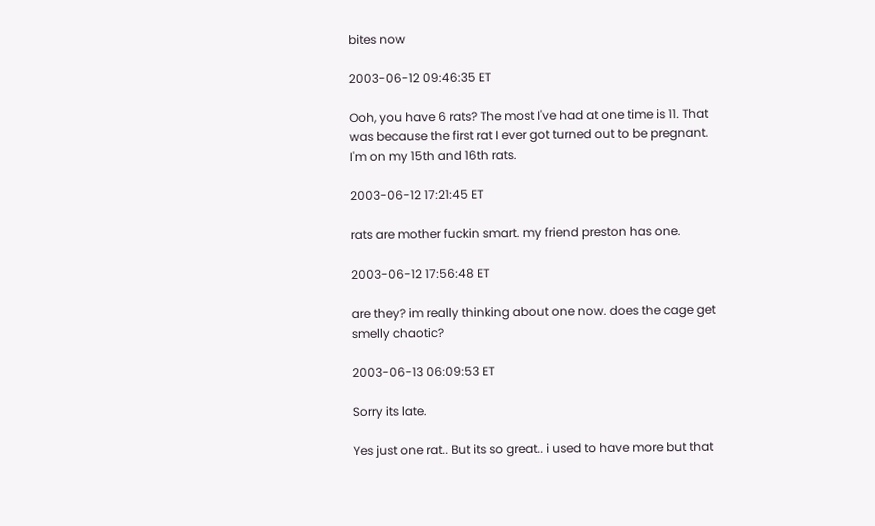bites now

2003-06-12 09:46:35 ET

Ooh, you have 6 rats? The most I've had at one time is 11. That was because the first rat I ever got turned out to be pregnant. I'm on my 15th and 16th rats.

2003-06-12 17:21:45 ET

rats are mother fuckin smart. my friend preston has one.

2003-06-12 17:56:48 ET

are they? im really thinking about one now. does the cage get smelly chaotic?

2003-06-13 06:09:53 ET

Sorry its late.

Yes just one rat.. But its so great.. i used to have more but that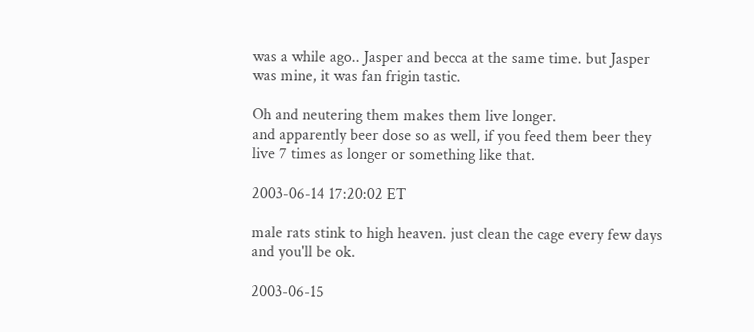was a while ago.. Jasper and becca at the same time. but Jasper was mine, it was fan frigin tastic.

Oh and neutering them makes them live longer.
and apparently beer dose so as well, if you feed them beer they live 7 times as longer or something like that.

2003-06-14 17:20:02 ET

male rats stink to high heaven. just clean the cage every few days and you'll be ok.

2003-06-15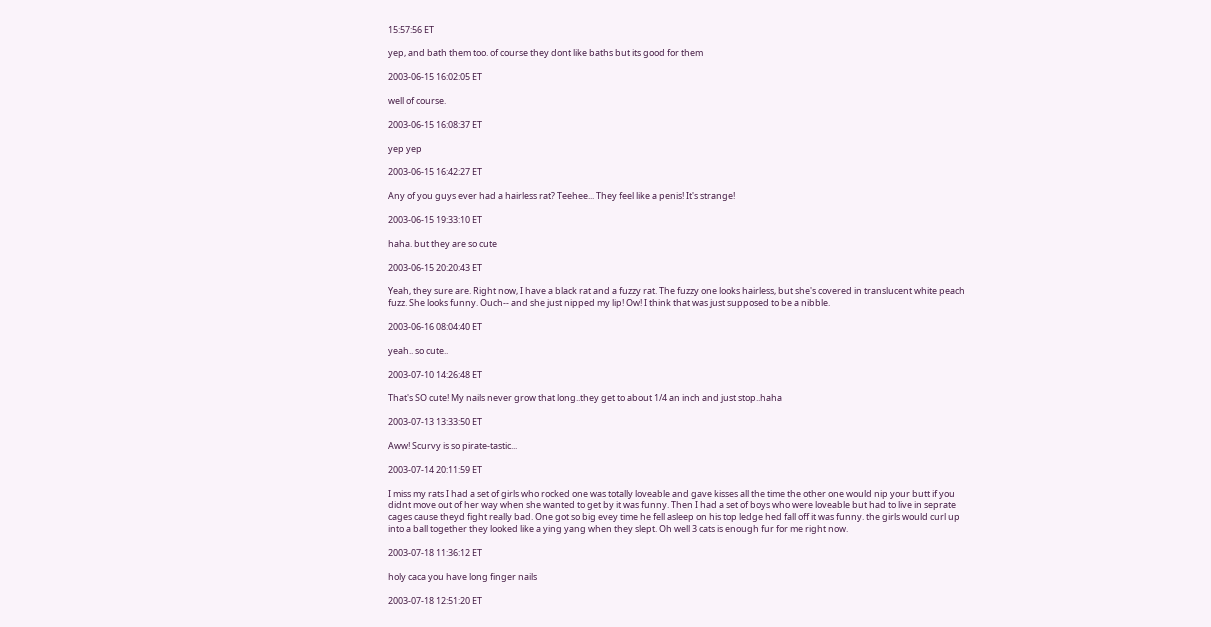15:57:56 ET

yep, and bath them too. of course they dont like baths but its good for them

2003-06-15 16:02:05 ET

well of course.

2003-06-15 16:08:37 ET

yep yep

2003-06-15 16:42:27 ET

Any of you guys ever had a hairless rat? Teehee... They feel like a penis! It's strange!

2003-06-15 19:33:10 ET

haha. but they are so cute

2003-06-15 20:20:43 ET

Yeah, they sure are. Right now, I have a black rat and a fuzzy rat. The fuzzy one looks hairless, but she's covered in translucent white peach fuzz. She looks funny. Ouch-- and she just nipped my lip! Ow! I think that was just supposed to be a nibble.

2003-06-16 08:04:40 ET

yeah.. so cute..

2003-07-10 14:26:48 ET

That's SO cute! My nails never grow that long..they get to about 1/4 an inch and just stop..haha

2003-07-13 13:33:50 ET

Aww! Scurvy is so pirate-tastic...

2003-07-14 20:11:59 ET

I miss my rats I had a set of girls who rocked one was totally loveable and gave kisses all the time the other one would nip your butt if you didnt move out of her way when she wanted to get by it was funny. Then I had a set of boys who were loveable but had to live in seprate cages cause theyd fight really bad. One got so big evey time he fell asleep on his top ledge hed fall off it was funny. the girls would curl up into a ball together they looked like a ying yang when they slept. Oh well 3 cats is enough fur for me right now.

2003-07-18 11:36:12 ET

holy caca you have long finger nails

2003-07-18 12:51:20 ET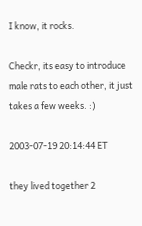I know, it rocks.

Checkr, its easy to introduce male rats to each other, it just takes a few weeks. :)

2003-07-19 20:14:44 ET

they lived together 2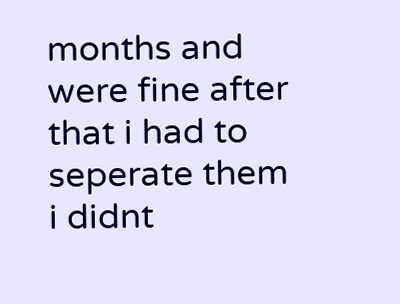months and were fine after that i had to seperate them i didnt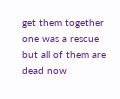get them together one was a rescue but all of them are dead now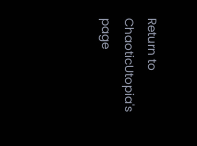Return to ChaoticUtopia's page